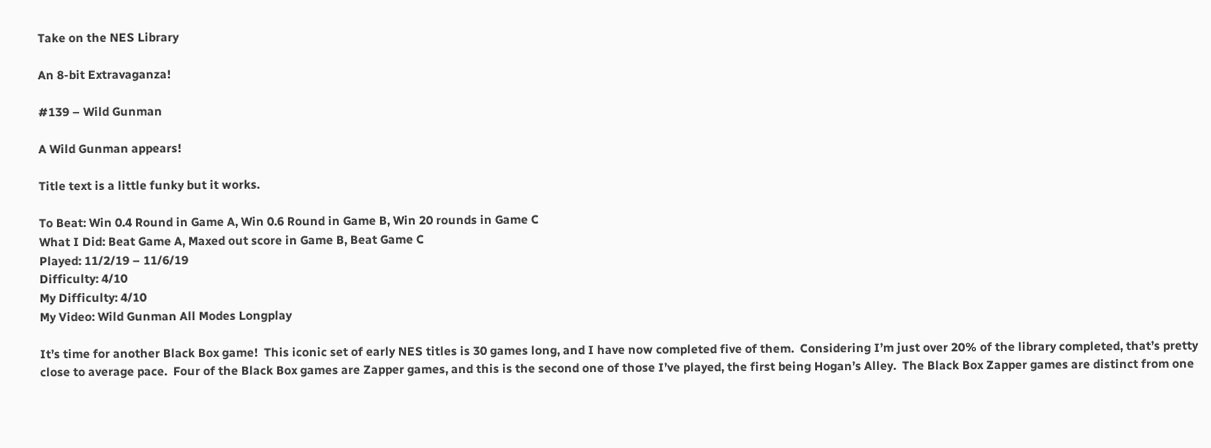Take on the NES Library

An 8-bit Extravaganza!

#139 – Wild Gunman

A Wild Gunman appears!

Title text is a little funky but it works.

To Beat: Win 0.4 Round in Game A, Win 0.6 Round in Game B, Win 20 rounds in Game C
What I Did: Beat Game A, Maxed out score in Game B, Beat Game C
Played: 11/2/19 – 11/6/19
Difficulty: 4/10
My Difficulty: 4/10
My Video: Wild Gunman All Modes Longplay

It’s time for another Black Box game!  This iconic set of early NES titles is 30 games long, and I have now completed five of them.  Considering I’m just over 20% of the library completed, that’s pretty close to average pace.  Four of the Black Box games are Zapper games, and this is the second one of those I’ve played, the first being Hogan’s Alley.  The Black Box Zapper games are distinct from one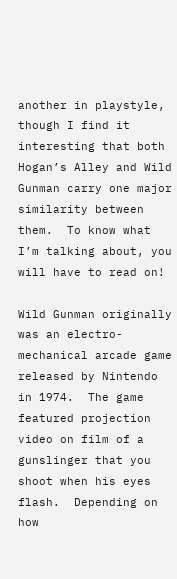another in playstyle, though I find it interesting that both Hogan’s Alley and Wild Gunman carry one major similarity between them.  To know what I’m talking about, you will have to read on!

Wild Gunman originally was an electro-mechanical arcade game released by Nintendo in 1974.  The game featured projection video on film of a gunslinger that you shoot when his eyes flash.  Depending on how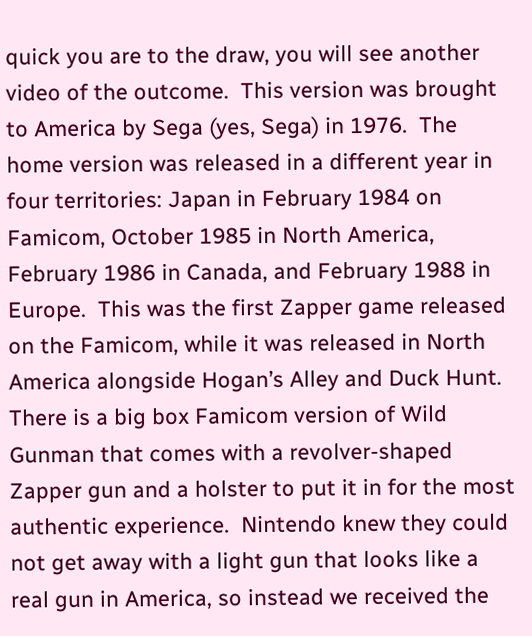quick you are to the draw, you will see another video of the outcome.  This version was brought to America by Sega (yes, Sega) in 1976.  The home version was released in a different year in four territories: Japan in February 1984 on Famicom, October 1985 in North America, February 1986 in Canada, and February 1988 in Europe.  This was the first Zapper game released on the Famicom, while it was released in North America alongside Hogan’s Alley and Duck Hunt.  There is a big box Famicom version of Wild Gunman that comes with a revolver-shaped Zapper gun and a holster to put it in for the most authentic experience.  Nintendo knew they could not get away with a light gun that looks like a real gun in America, so instead we received the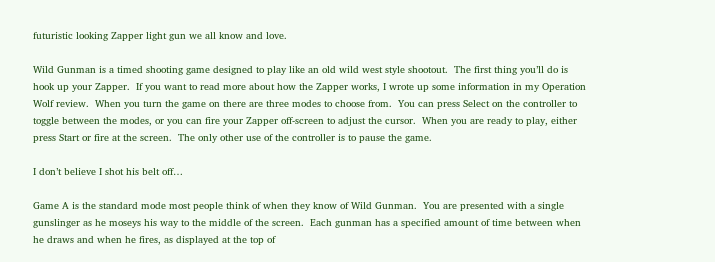futuristic looking Zapper light gun we all know and love.

Wild Gunman is a timed shooting game designed to play like an old wild west style shootout.  The first thing you’ll do is hook up your Zapper.  If you want to read more about how the Zapper works, I wrote up some information in my Operation Wolf review.  When you turn the game on there are three modes to choose from.  You can press Select on the controller to toggle between the modes, or you can fire your Zapper off-screen to adjust the cursor.  When you are ready to play, either press Start or fire at the screen.  The only other use of the controller is to pause the game.

I don’t believe I shot his belt off…

Game A is the standard mode most people think of when they know of Wild Gunman.  You are presented with a single gunslinger as he moseys his way to the middle of the screen.  Each gunman has a specified amount of time between when he draws and when he fires, as displayed at the top of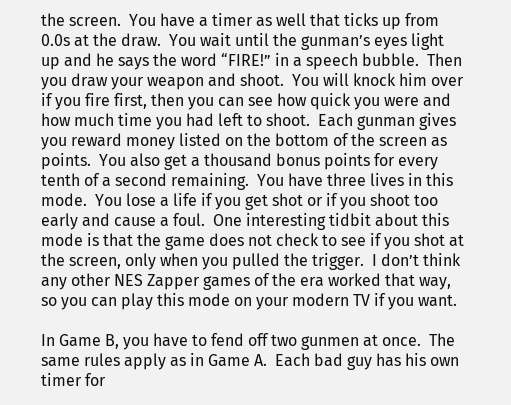the screen.  You have a timer as well that ticks up from 0.0s at the draw.  You wait until the gunman’s eyes light up and he says the word “FIRE!” in a speech bubble.  Then you draw your weapon and shoot.  You will knock him over if you fire first, then you can see how quick you were and how much time you had left to shoot.  Each gunman gives you reward money listed on the bottom of the screen as points.  You also get a thousand bonus points for every tenth of a second remaining.  You have three lives in this mode.  You lose a life if you get shot or if you shoot too early and cause a foul.  One interesting tidbit about this mode is that the game does not check to see if you shot at the screen, only when you pulled the trigger.  I don’t think any other NES Zapper games of the era worked that way, so you can play this mode on your modern TV if you want.

In Game B, you have to fend off two gunmen at once.  The same rules apply as in Game A.  Each bad guy has his own timer for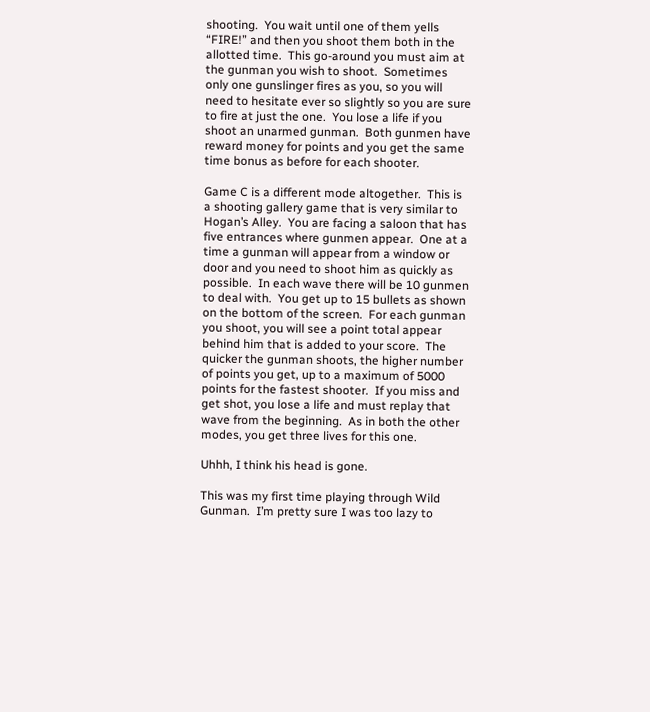shooting.  You wait until one of them yells “FIRE!” and then you shoot them both in the allotted time.  This go-around you must aim at the gunman you wish to shoot.  Sometimes only one gunslinger fires as you, so you will need to hesitate ever so slightly so you are sure to fire at just the one.  You lose a life if you shoot an unarmed gunman.  Both gunmen have reward money for points and you get the same time bonus as before for each shooter.

Game C is a different mode altogether.  This is a shooting gallery game that is very similar to Hogan’s Alley.  You are facing a saloon that has five entrances where gunmen appear.  One at a time a gunman will appear from a window or door and you need to shoot him as quickly as possible.  In each wave there will be 10 gunmen to deal with.  You get up to 15 bullets as shown on the bottom of the screen.  For each gunman you shoot, you will see a point total appear behind him that is added to your score.  The quicker the gunman shoots, the higher number of points you get, up to a maximum of 5000 points for the fastest shooter.  If you miss and get shot, you lose a life and must replay that wave from the beginning.  As in both the other modes, you get three lives for this one.

Uhhh, I think his head is gone.

This was my first time playing through Wild Gunman.  I’m pretty sure I was too lazy to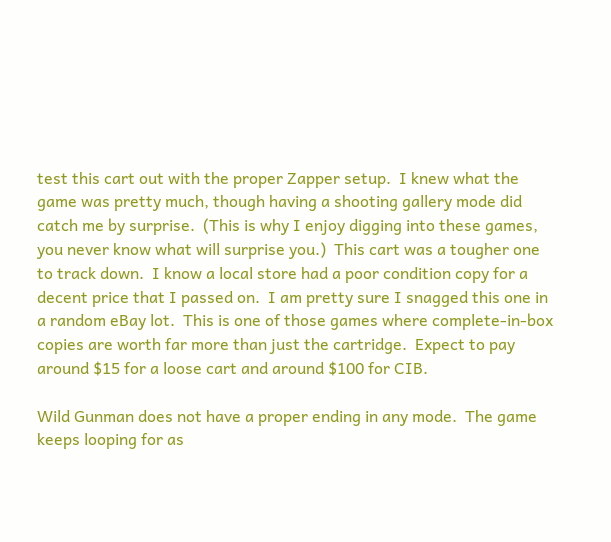test this cart out with the proper Zapper setup.  I knew what the game was pretty much, though having a shooting gallery mode did catch me by surprise.  (This is why I enjoy digging into these games, you never know what will surprise you.)  This cart was a tougher one to track down.  I know a local store had a poor condition copy for a decent price that I passed on.  I am pretty sure I snagged this one in a random eBay lot.  This is one of those games where complete-in-box copies are worth far more than just the cartridge.  Expect to pay around $15 for a loose cart and around $100 for CIB.

Wild Gunman does not have a proper ending in any mode.  The game keeps looping for as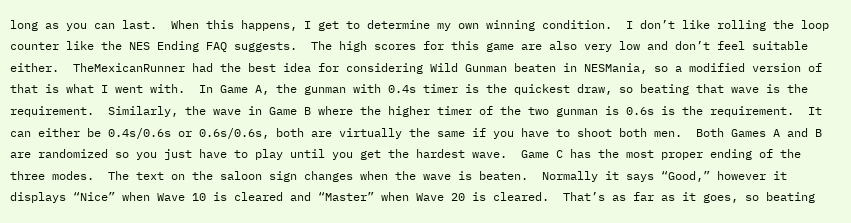long as you can last.  When this happens, I get to determine my own winning condition.  I don’t like rolling the loop counter like the NES Ending FAQ suggests.  The high scores for this game are also very low and don’t feel suitable either.  TheMexicanRunner had the best idea for considering Wild Gunman beaten in NESMania, so a modified version of that is what I went with.  In Game A, the gunman with 0.4s timer is the quickest draw, so beating that wave is the requirement.  Similarly, the wave in Game B where the higher timer of the two gunman is 0.6s is the requirement.  It can either be 0.4s/0.6s or 0.6s/0.6s, both are virtually the same if you have to shoot both men.  Both Games A and B are randomized so you just have to play until you get the hardest wave.  Game C has the most proper ending of the three modes.  The text on the saloon sign changes when the wave is beaten.  Normally it says “Good,” however it displays “Nice” when Wave 10 is cleared and “Master” when Wave 20 is cleared.  That’s as far as it goes, so beating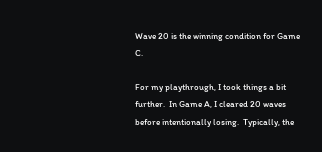Wave 20 is the winning condition for Game C.

For my playthrough, I took things a bit further.  In Game A, I cleared 20 waves before intentionally losing.  Typically, the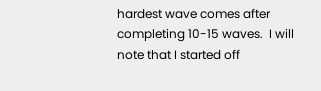hardest wave comes after completing 10-15 waves.  I will note that I started off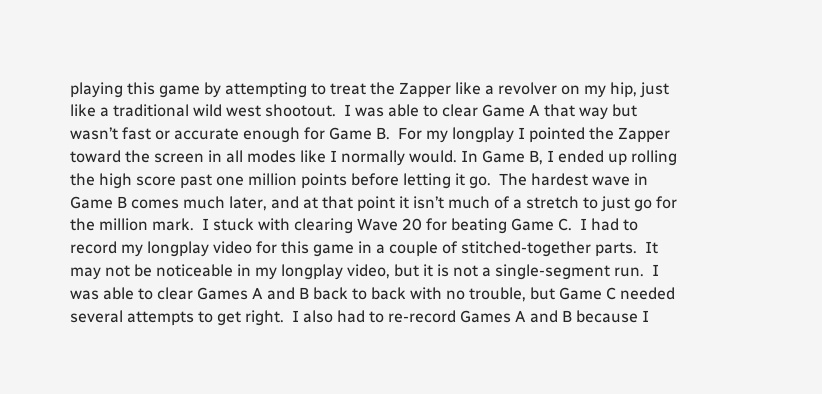playing this game by attempting to treat the Zapper like a revolver on my hip, just like a traditional wild west shootout.  I was able to clear Game A that way but wasn’t fast or accurate enough for Game B.  For my longplay I pointed the Zapper toward the screen in all modes like I normally would. In Game B, I ended up rolling the high score past one million points before letting it go.  The hardest wave in Game B comes much later, and at that point it isn’t much of a stretch to just go for the million mark.  I stuck with clearing Wave 20 for beating Game C.  I had to record my longplay video for this game in a couple of stitched-together parts.  It may not be noticeable in my longplay video, but it is not a single-segment run.  I was able to clear Games A and B back to back with no trouble, but Game C needed several attempts to get right.  I also had to re-record Games A and B because I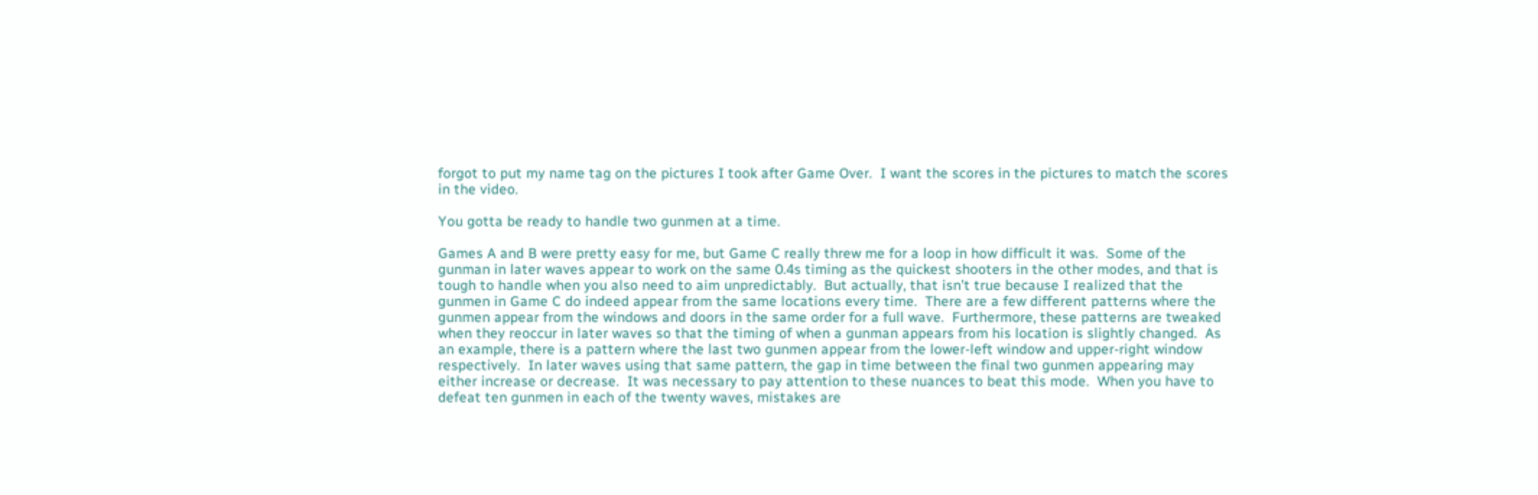forgot to put my name tag on the pictures I took after Game Over.  I want the scores in the pictures to match the scores in the video.

You gotta be ready to handle two gunmen at a time.

Games A and B were pretty easy for me, but Game C really threw me for a loop in how difficult it was.  Some of the gunman in later waves appear to work on the same 0.4s timing as the quickest shooters in the other modes, and that is tough to handle when you also need to aim unpredictably.  But actually, that isn’t true because I realized that the gunmen in Game C do indeed appear from the same locations every time.  There are a few different patterns where the gunmen appear from the windows and doors in the same order for a full wave.  Furthermore, these patterns are tweaked when they reoccur in later waves so that the timing of when a gunman appears from his location is slightly changed.  As an example, there is a pattern where the last two gunmen appear from the lower-left window and upper-right window respectively.  In later waves using that same pattern, the gap in time between the final two gunmen appearing may either increase or decrease.  It was necessary to pay attention to these nuances to beat this mode.  When you have to defeat ten gunmen in each of the twenty waves, mistakes are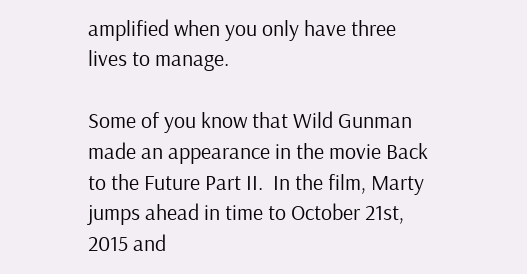amplified when you only have three lives to manage.

Some of you know that Wild Gunman made an appearance in the movie Back to the Future Part II.  In the film, Marty jumps ahead in time to October 21st, 2015 and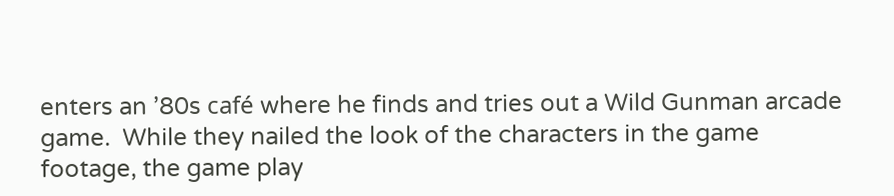enters an ’80s café where he finds and tries out a Wild Gunman arcade game.  While they nailed the look of the characters in the game footage, the game play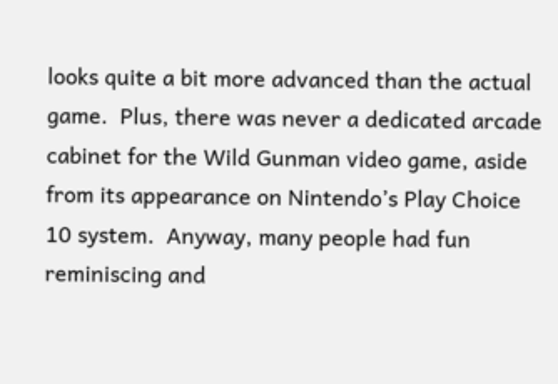looks quite a bit more advanced than the actual game.  Plus, there was never a dedicated arcade cabinet for the Wild Gunman video game, aside from its appearance on Nintendo’s Play Choice 10 system.  Anyway, many people had fun reminiscing and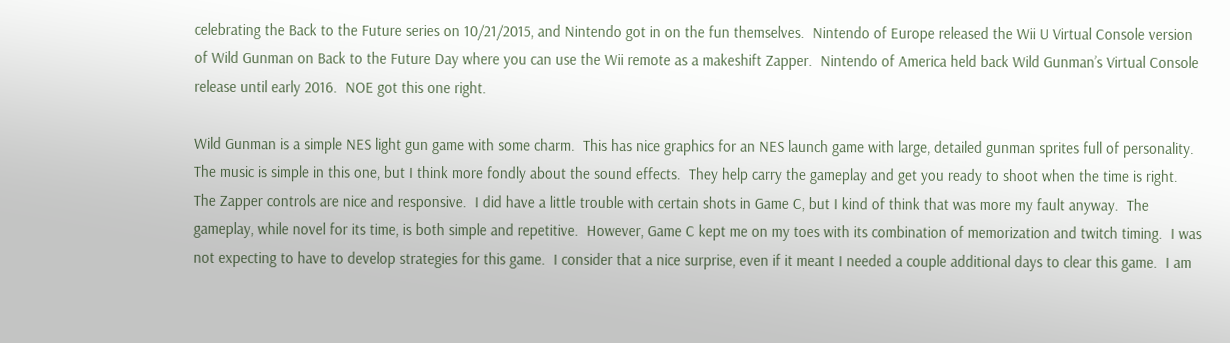celebrating the Back to the Future series on 10/21/2015, and Nintendo got in on the fun themselves.  Nintendo of Europe released the Wii U Virtual Console version of Wild Gunman on Back to the Future Day where you can use the Wii remote as a makeshift Zapper.  Nintendo of America held back Wild Gunman’s Virtual Console release until early 2016.  NOE got this one right.

Wild Gunman is a simple NES light gun game with some charm.  This has nice graphics for an NES launch game with large, detailed gunman sprites full of personality.  The music is simple in this one, but I think more fondly about the sound effects.  They help carry the gameplay and get you ready to shoot when the time is right.  The Zapper controls are nice and responsive.  I did have a little trouble with certain shots in Game C, but I kind of think that was more my fault anyway.  The gameplay, while novel for its time, is both simple and repetitive.  However, Game C kept me on my toes with its combination of memorization and twitch timing.  I was not expecting to have to develop strategies for this game.  I consider that a nice surprise, even if it meant I needed a couple additional days to clear this game.  I am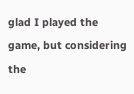glad I played the game, but considering the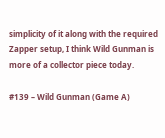simplicity of it along with the required Zapper setup, I think Wild Gunman is more of a collector piece today.

#139 – Wild Gunman (Game A)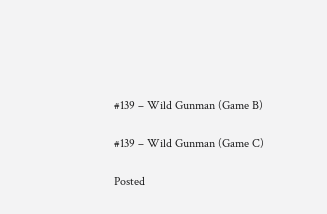#139 – Wild Gunman (Game B)

#139 – Wild Gunman (Game C)

Posted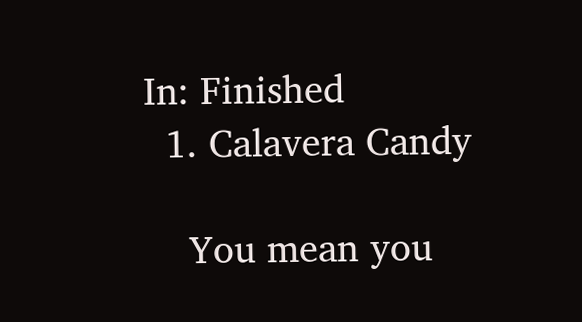In: Finished
  1. Calavera Candy

    You mean you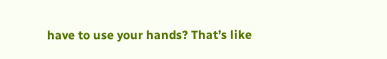have to use your hands? That’s like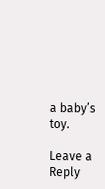a baby’s toy.

Leave a Reply